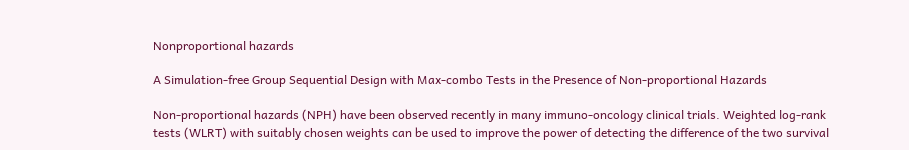Nonproportional hazards

A Simulation-free Group Sequential Design with Max-combo Tests in the Presence of Non-proportional Hazards

Non-proportional hazards (NPH) have been observed recently in many immuno-oncology clinical trials. Weighted log-rank tests (WLRT) with suitably chosen weights can be used to improve the power of detecting the difference of the two survival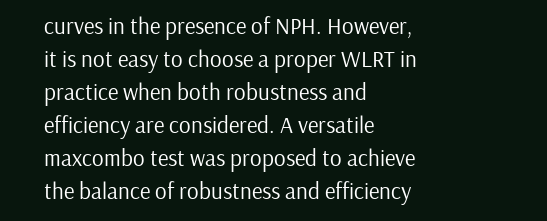curves in the presence of NPH. However, it is not easy to choose a proper WLRT in practice when both robustness and efficiency are considered. A versatile maxcombo test was proposed to achieve the balance of robustness and efficiency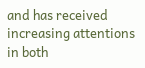and has received increasing attentions in both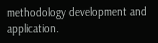methodology development and application.